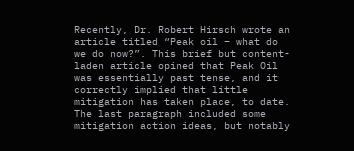Recently, Dr. Robert Hirsch wrote an article titled “Peak oil – what do we do now?”. This brief but content-laden article opined that Peak Oil was essentially past tense, and it correctly implied that little mitigation has taken place, to date. The last paragraph included some mitigation action ideas, but notably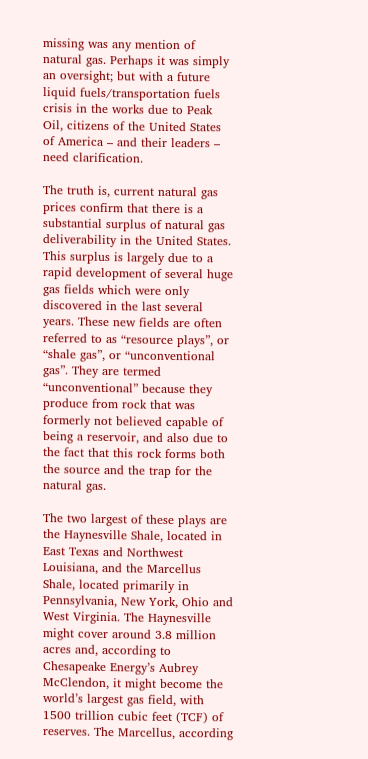missing was any mention of natural gas. Perhaps it was simply an oversight; but with a future liquid fuels/transportation fuels crisis in the works due to Peak Oil, citizens of the United States of America – and their leaders – need clarification.

The truth is, current natural gas prices confirm that there is a substantial surplus of natural gas deliverability in the United States. This surplus is largely due to a rapid development of several huge gas fields which were only discovered in the last several years. These new fields are often referred to as “resource plays”, or “shale gas”, or “unconventional gas”. They are termed “unconventional” because they produce from rock that was formerly not believed capable of being a reservoir, and also due to the fact that this rock forms both the source and the trap for the natural gas.

The two largest of these plays are the Haynesville Shale, located in East Texas and Northwest Louisiana, and the Marcellus Shale, located primarily in Pennsylvania, New York, Ohio and West Virginia. The Haynesville might cover around 3.8 million acres and, according to Chesapeake Energy’s Aubrey McClendon, it might become the world’s largest gas field, with 1500 trillion cubic feet (TCF) of reserves. The Marcellus, according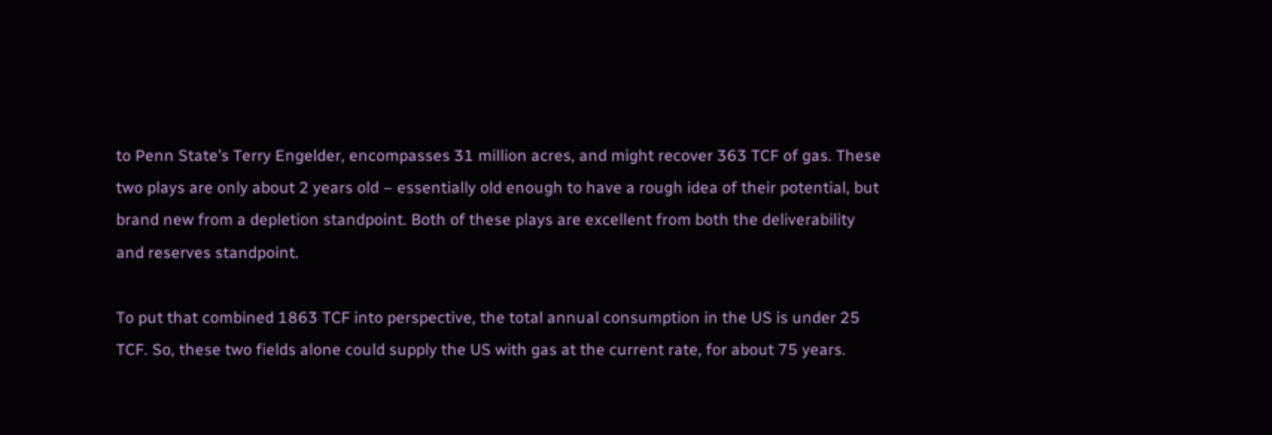to Penn State’s Terry Engelder, encompasses 31 million acres, and might recover 363 TCF of gas. These two plays are only about 2 years old – essentially old enough to have a rough idea of their potential, but brand new from a depletion standpoint. Both of these plays are excellent from both the deliverability and reserves standpoint.

To put that combined 1863 TCF into perspective, the total annual consumption in the US is under 25 TCF. So, these two fields alone could supply the US with gas at the current rate, for about 75 years.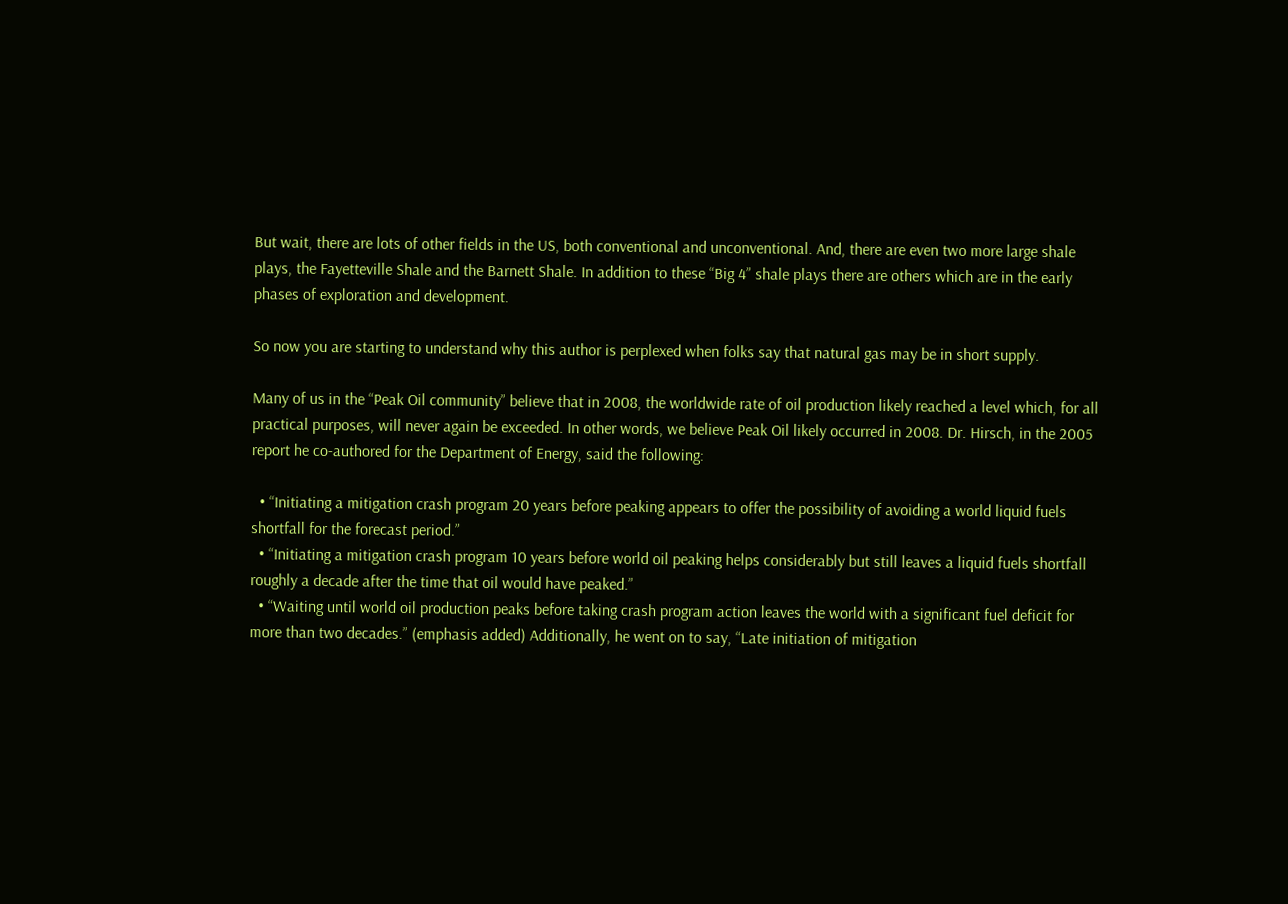But wait, there are lots of other fields in the US, both conventional and unconventional. And, there are even two more large shale plays, the Fayetteville Shale and the Barnett Shale. In addition to these “Big 4” shale plays there are others which are in the early phases of exploration and development.

So now you are starting to understand why this author is perplexed when folks say that natural gas may be in short supply.

Many of us in the “Peak Oil community” believe that in 2008, the worldwide rate of oil production likely reached a level which, for all practical purposes, will never again be exceeded. In other words, we believe Peak Oil likely occurred in 2008. Dr. Hirsch, in the 2005 report he co-authored for the Department of Energy, said the following:

  • “Initiating a mitigation crash program 20 years before peaking appears to offer the possibility of avoiding a world liquid fuels shortfall for the forecast period.”
  • “Initiating a mitigation crash program 10 years before world oil peaking helps considerably but still leaves a liquid fuels shortfall roughly a decade after the time that oil would have peaked.”
  • “Waiting until world oil production peaks before taking crash program action leaves the world with a significant fuel deficit for more than two decades.” (emphasis added) Additionally, he went on to say, “Late initiation of mitigation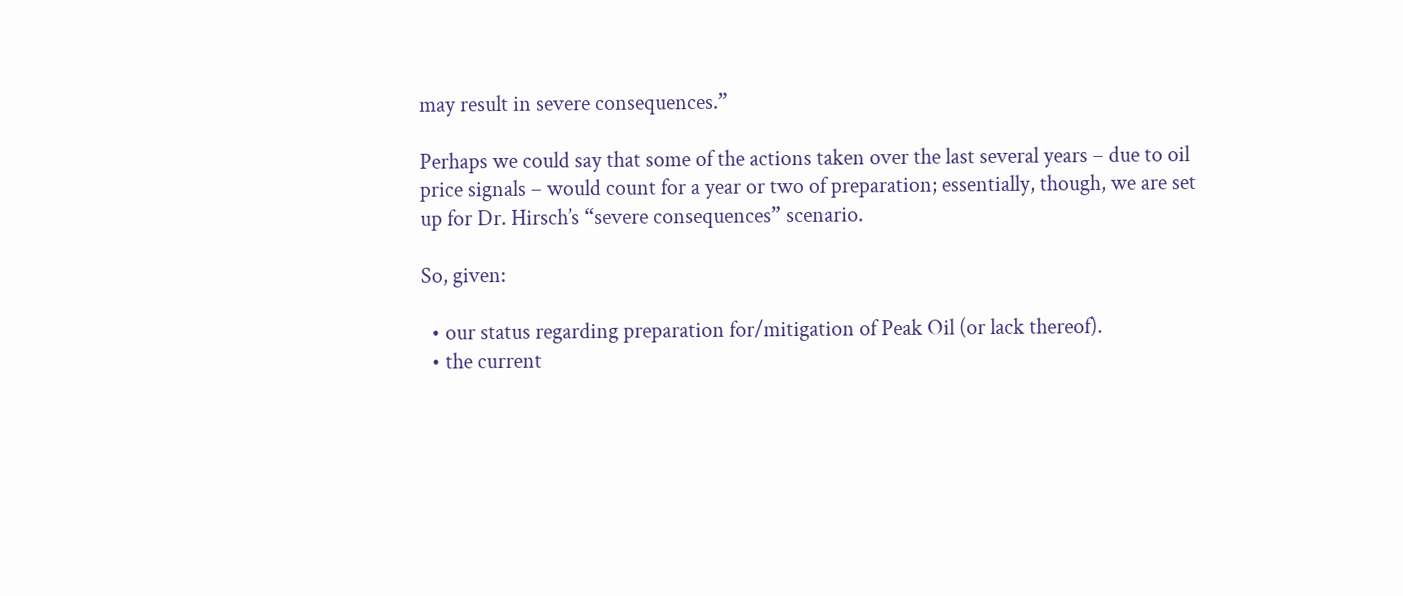may result in severe consequences.”

Perhaps we could say that some of the actions taken over the last several years – due to oil price signals – would count for a year or two of preparation; essentially, though, we are set up for Dr. Hirsch’s “severe consequences” scenario.

So, given:

  • our status regarding preparation for/mitigation of Peak Oil (or lack thereof).
  • the current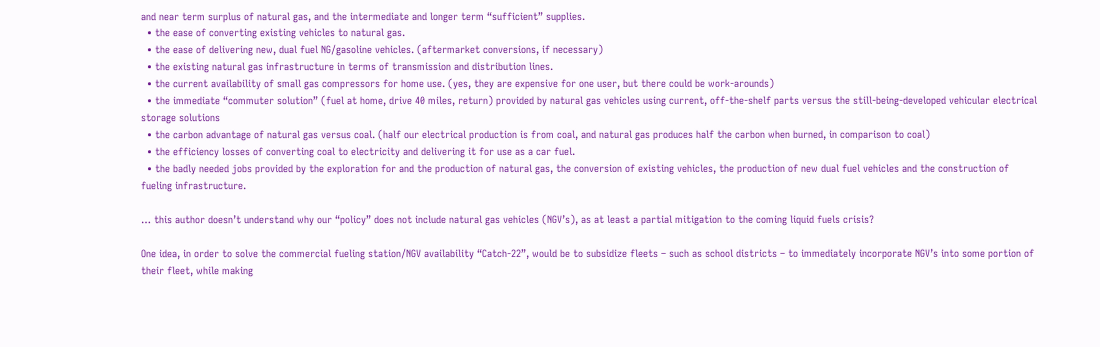and near term surplus of natural gas, and the intermediate and longer term “sufficient” supplies.
  • the ease of converting existing vehicles to natural gas.
  • the ease of delivering new, dual fuel NG/gasoline vehicles. (aftermarket conversions, if necessary)
  • the existing natural gas infrastructure in terms of transmission and distribution lines.
  • the current availability of small gas compressors for home use. (yes, they are expensive for one user, but there could be work-arounds)
  • the immediate “commuter solution” (fuel at home, drive 40 miles, return) provided by natural gas vehicles using current, off-the-shelf parts versus the still-being-developed vehicular electrical storage solutions
  • the carbon advantage of natural gas versus coal. (half our electrical production is from coal, and natural gas produces half the carbon when burned, in comparison to coal)
  • the efficiency losses of converting coal to electricity and delivering it for use as a car fuel.
  • the badly needed jobs provided by the exploration for and the production of natural gas, the conversion of existing vehicles, the production of new dual fuel vehicles and the construction of fueling infrastructure.

… this author doesn’t understand why our “policy” does not include natural gas vehicles (NGV’s), as at least a partial mitigation to the coming liquid fuels crisis?

One idea, in order to solve the commercial fueling station/NGV availability “Catch-22”, would be to subsidize fleets – such as school districts – to immediately incorporate NGV’s into some portion of their fleet, while making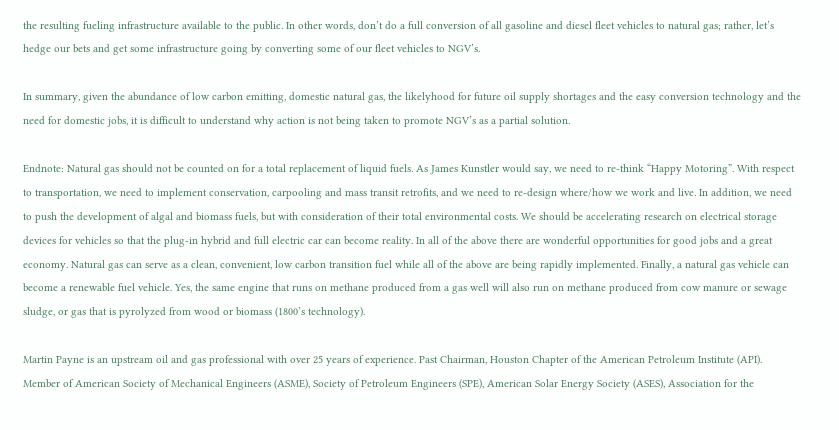the resulting fueling infrastructure available to the public. In other words, don’t do a full conversion of all gasoline and diesel fleet vehicles to natural gas; rather, let’s hedge our bets and get some infrastructure going by converting some of our fleet vehicles to NGV’s.

In summary, given the abundance of low carbon emitting, domestic natural gas, the likelyhood for future oil supply shortages and the easy conversion technology and the need for domestic jobs, it is difficult to understand why action is not being taken to promote NGV’s as a partial solution.

Endnote: Natural gas should not be counted on for a total replacement of liquid fuels. As James Kunstler would say, we need to re-think “Happy Motoring”. With respect to transportation, we need to implement conservation, carpooling and mass transit retrofits, and we need to re-design where/how we work and live. In addition, we need to push the development of algal and biomass fuels, but with consideration of their total environmental costs. We should be accelerating research on electrical storage devices for vehicles so that the plug-in hybrid and full electric car can become reality. In all of the above there are wonderful opportunities for good jobs and a great economy. Natural gas can serve as a clean, convenient, low carbon transition fuel while all of the above are being rapidly implemented. Finally, a natural gas vehicle can become a renewable fuel vehicle. Yes, the same engine that runs on methane produced from a gas well will also run on methane produced from cow manure or sewage sludge, or gas that is pyrolyzed from wood or biomass (1800’s technology).

Martin Payne is an upstream oil and gas professional with over 25 years of experience. Past Chairman, Houston Chapter of the American Petroleum Institute (API). Member of American Society of Mechanical Engineers (ASME), Society of Petroleum Engineers (SPE), American Solar Energy Society (ASES), Association for the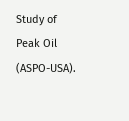Study of Peak Oil (ASPO-USA).